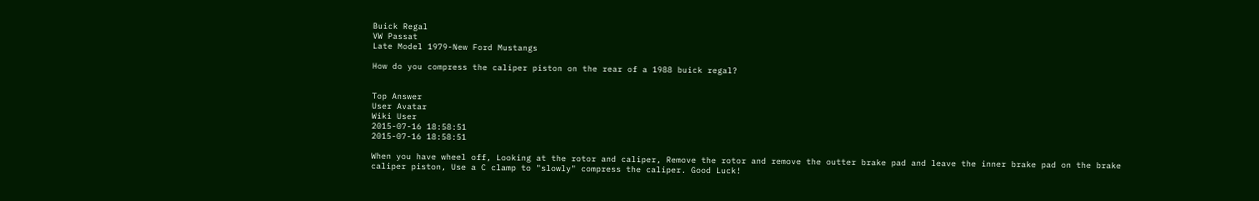Buick Regal
VW Passat
Late Model 1979-New Ford Mustangs

How do you compress the caliper piston on the rear of a 1988 buick regal?


Top Answer
User Avatar
Wiki User
2015-07-16 18:58:51
2015-07-16 18:58:51

When you have wheel off, Looking at the rotor and caliper, Remove the rotor and remove the outter brake pad and leave the inner brake pad on the brake caliper piston, Use a C clamp to "slowly" compress the caliper. Good Luck!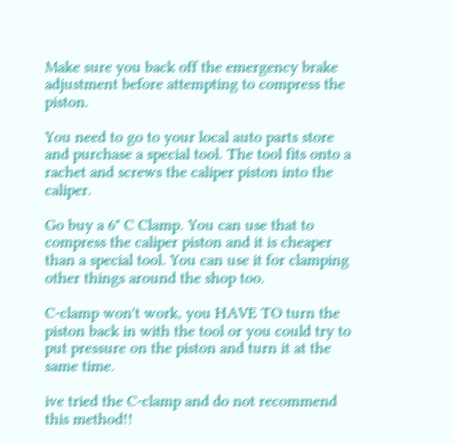Make sure you back off the emergency brake adjustment before attempting to compress the piston.

You need to go to your local auto parts store and purchase a special tool. The tool fits onto a rachet and screws the caliper piston into the caliper.

Go buy a 6" C Clamp. You can use that to compress the caliper piston and it is cheaper than a special tool. You can use it for clamping other things around the shop too.

C-clamp won't work, you HAVE TO turn the piston back in with the tool or you could try to put pressure on the piston and turn it at the same time.

ive tried the C-clamp and do not recommend this method!!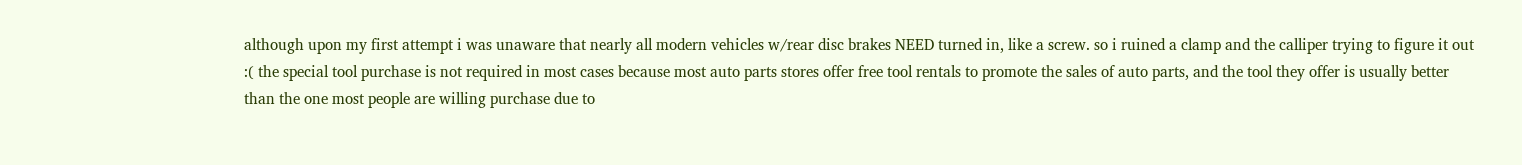although upon my first attempt i was unaware that nearly all modern vehicles w/rear disc brakes NEED turned in, like a screw. so i ruined a clamp and the calliper trying to figure it out :( the special tool purchase is not required in most cases because most auto parts stores offer free tool rentals to promote the sales of auto parts, and the tool they offer is usually better than the one most people are willing purchase due to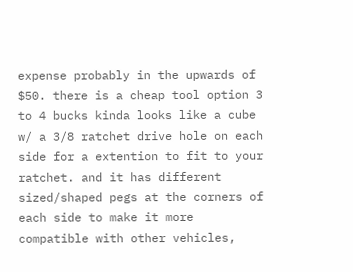expense probably in the upwards of $50. there is a cheap tool option 3 to 4 bucks kinda looks like a cube w/ a 3/8 ratchet drive hole on each side for a extention to fit to your ratchet. and it has different sized/shaped pegs at the corners of each side to make it more compatible with other vehicles,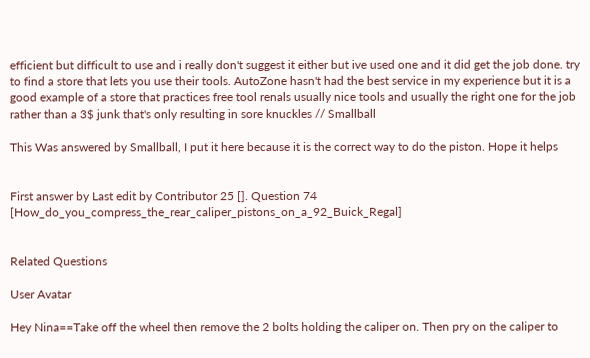efficient but difficult to use and i really don't suggest it either but ive used one and it did get the job done. try to find a store that lets you use their tools. AutoZone hasn't had the best service in my experience but it is a good example of a store that practices free tool renals usually nice tools and usually the right one for the job rather than a 3$ junk that's only resulting in sore knuckles // Smallball

This Was answered by Smallball, I put it here because it is the correct way to do the piston. Hope it helps


First answer by Last edit by Contributor 25 []. Question 74 [How_do_you_compress_the_rear_caliper_pistons_on_a_92_Buick_Regal]


Related Questions

User Avatar

Hey Nina==Take off the wheel then remove the 2 bolts holding the caliper on. Then pry on the caliper to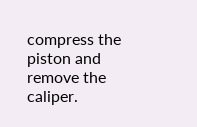compress the piston and remove the caliper.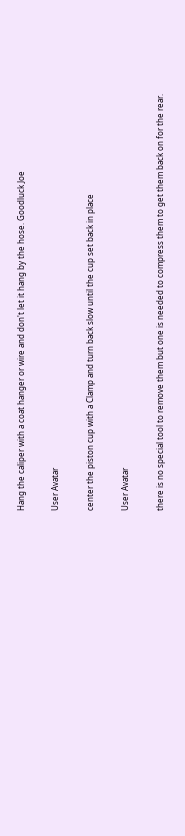Hang the caliper with a coat hanger or wire and don't let it hang by the hose. Goodluck Joe

User Avatar

center the piston cup with a Clamp and turn back slow until the cup set back in place

User Avatar

there is no special tool to remove them but one is needed to compress them to get them back on for the rear.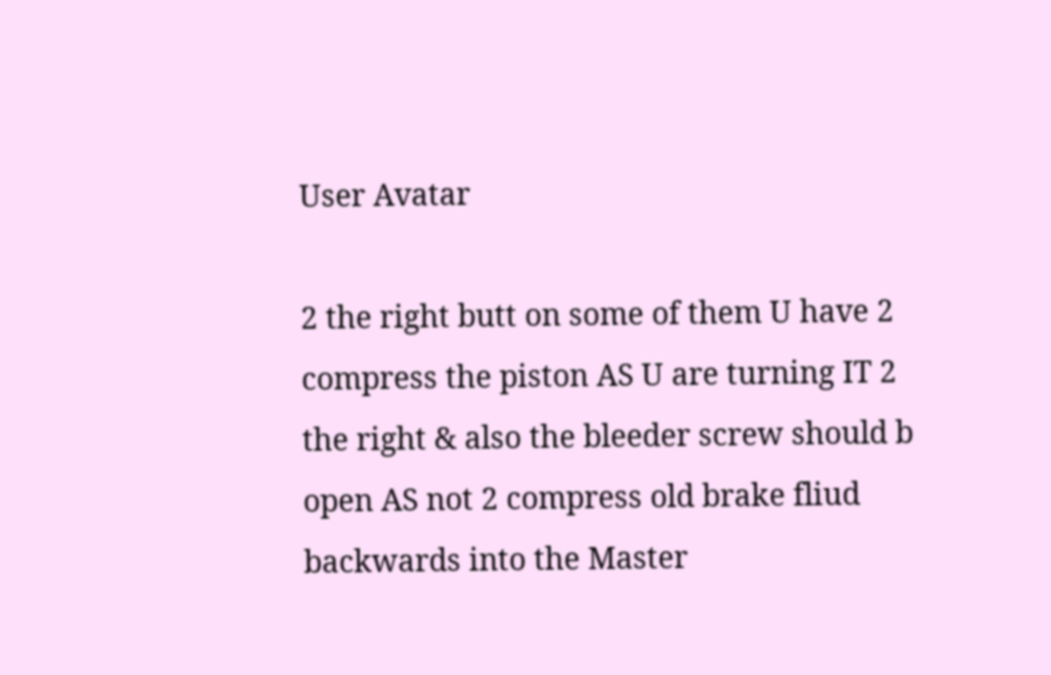User Avatar

2 the right butt on some of them U have 2 compress the piston AS U are turning IT 2 the right & also the bleeder screw should b open AS not 2 compress old brake fliud backwards into the Master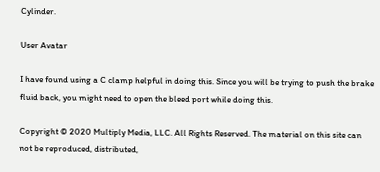Cylinder.

User Avatar

I have found using a C clamp helpful in doing this. Since you will be trying to push the brake fluid back, you might need to open the bleed port while doing this.

Copyright © 2020 Multiply Media, LLC. All Rights Reserved. The material on this site can not be reproduced, distributed,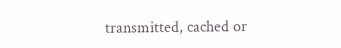transmitted, cached or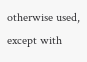otherwise used, except with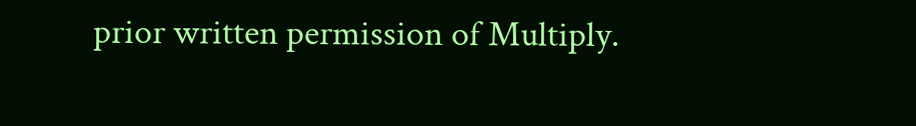prior written permission of Multiply.